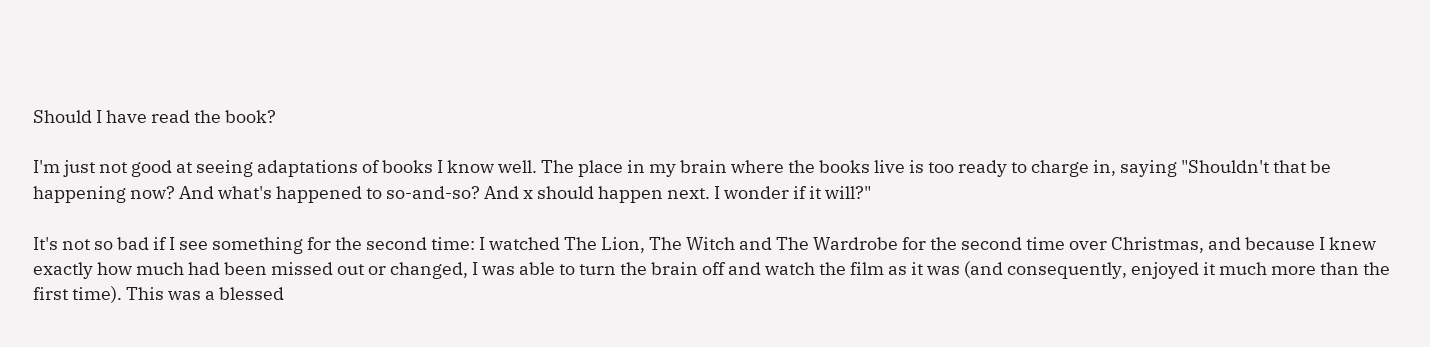Should I have read the book?

I'm just not good at seeing adaptations of books I know well. The place in my brain where the books live is too ready to charge in, saying "Shouldn't that be happening now? And what's happened to so-and-so? And x should happen next. I wonder if it will?"

It's not so bad if I see something for the second time: I watched The Lion, The Witch and The Wardrobe for the second time over Christmas, and because I knew exactly how much had been missed out or changed, I was able to turn the brain off and watch the film as it was (and consequently, enjoyed it much more than the first time). This was a blessed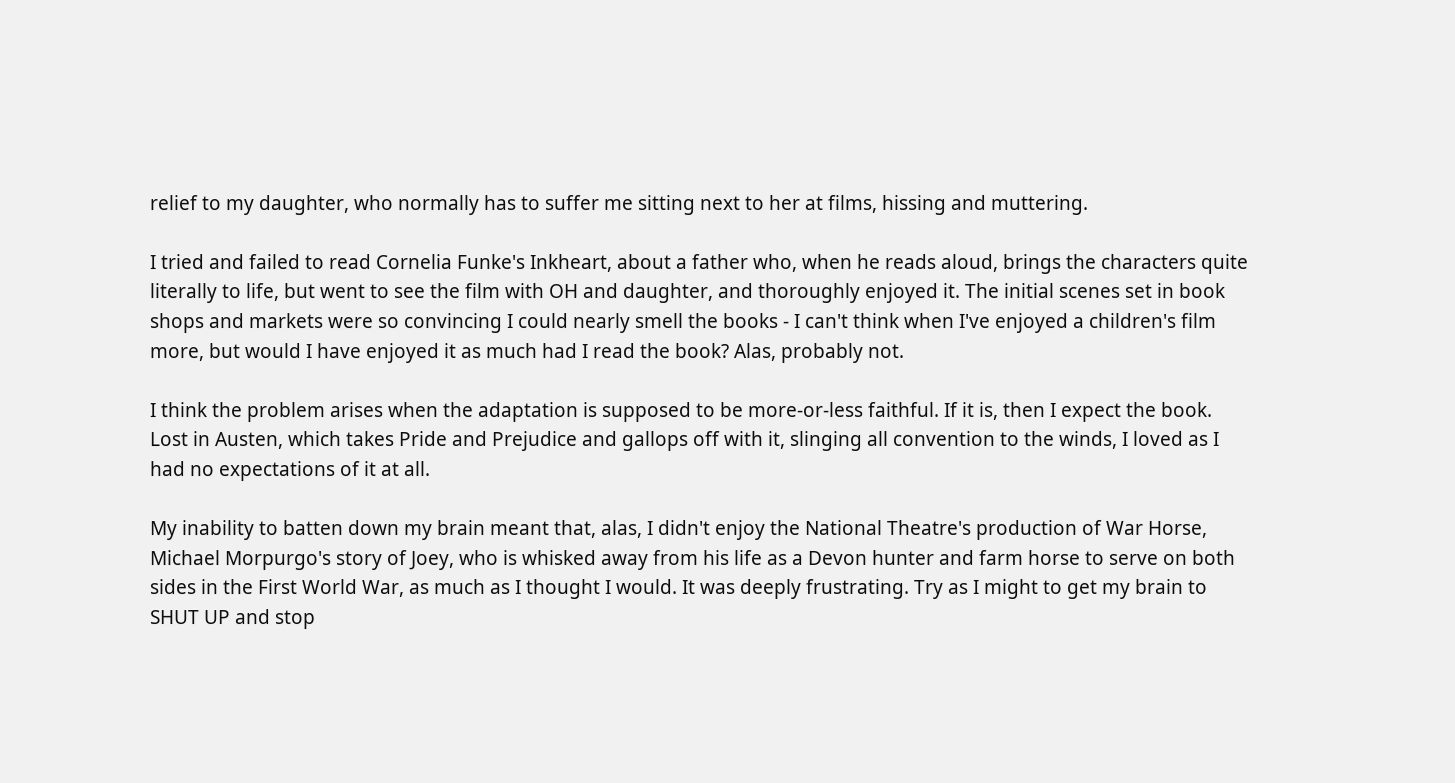relief to my daughter, who normally has to suffer me sitting next to her at films, hissing and muttering.

I tried and failed to read Cornelia Funke's Inkheart, about a father who, when he reads aloud, brings the characters quite literally to life, but went to see the film with OH and daughter, and thoroughly enjoyed it. The initial scenes set in book shops and markets were so convincing I could nearly smell the books - I can't think when I've enjoyed a children's film more, but would I have enjoyed it as much had I read the book? Alas, probably not.

I think the problem arises when the adaptation is supposed to be more-or-less faithful. If it is, then I expect the book. Lost in Austen, which takes Pride and Prejudice and gallops off with it, slinging all convention to the winds, I loved as I had no expectations of it at all.

My inability to batten down my brain meant that, alas, I didn't enjoy the National Theatre's production of War Horse, Michael Morpurgo's story of Joey, who is whisked away from his life as a Devon hunter and farm horse to serve on both sides in the First World War, as much as I thought I would. It was deeply frustrating. Try as I might to get my brain to SHUT UP and stop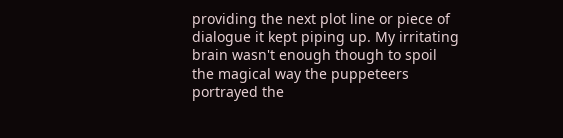providing the next plot line or piece of dialogue it kept piping up. My irritating brain wasn't enough though to spoil the magical way the puppeteers portrayed the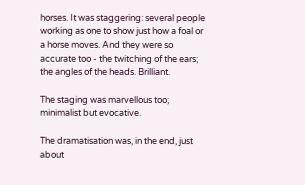horses. It was staggering: several people working as one to show just how a foal or a horse moves. And they were so accurate too - the twitching of the ears; the angles of the heads. Brilliant.

The staging was marvellous too; minimalist but evocative.

The dramatisation was, in the end, just about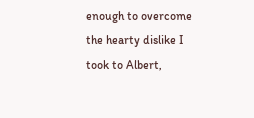enough to overcome the hearty dislike I took to Albert,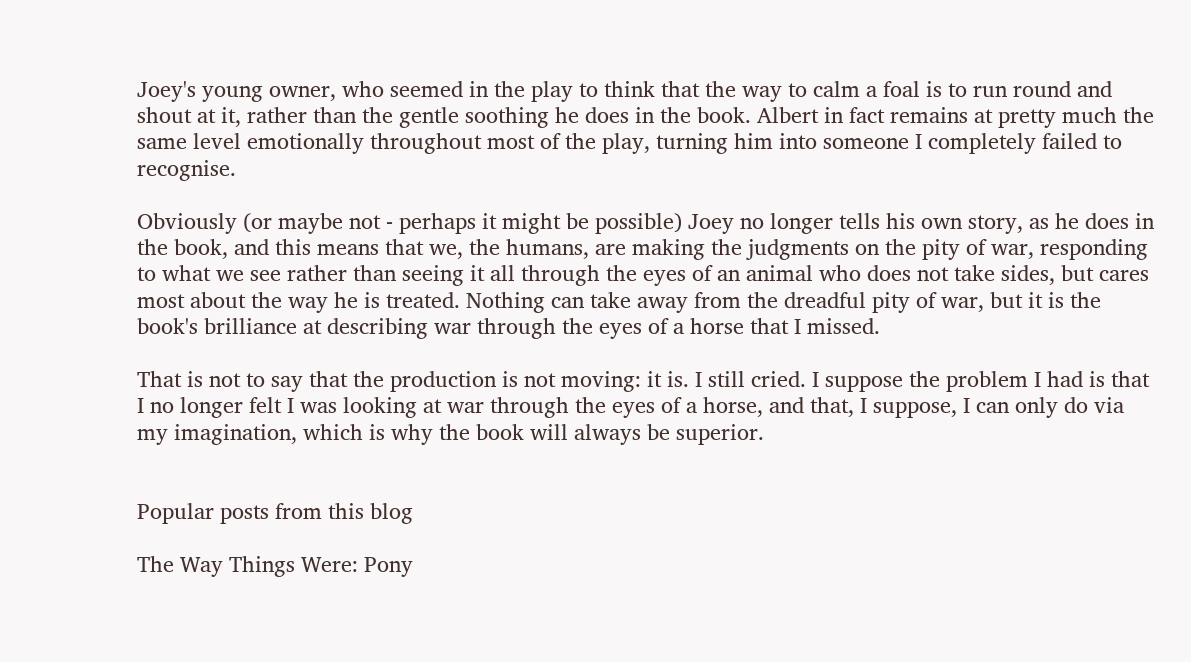Joey's young owner, who seemed in the play to think that the way to calm a foal is to run round and shout at it, rather than the gentle soothing he does in the book. Albert in fact remains at pretty much the same level emotionally throughout most of the play, turning him into someone I completely failed to recognise.

Obviously (or maybe not - perhaps it might be possible) Joey no longer tells his own story, as he does in the book, and this means that we, the humans, are making the judgments on the pity of war, responding to what we see rather than seeing it all through the eyes of an animal who does not take sides, but cares most about the way he is treated. Nothing can take away from the dreadful pity of war, but it is the book's brilliance at describing war through the eyes of a horse that I missed.

That is not to say that the production is not moving: it is. I still cried. I suppose the problem I had is that I no longer felt I was looking at war through the eyes of a horse, and that, I suppose, I can only do via my imagination, which is why the book will always be superior.


Popular posts from this blog

The Way Things Were: Pony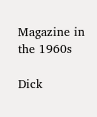Magazine in the 1960s

Dick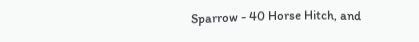Sparrow - 40 Horse Hitch, and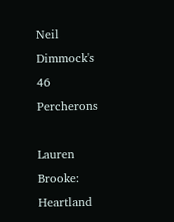Neil Dimmock's 46 Percherons

Lauren Brooke: Heartland